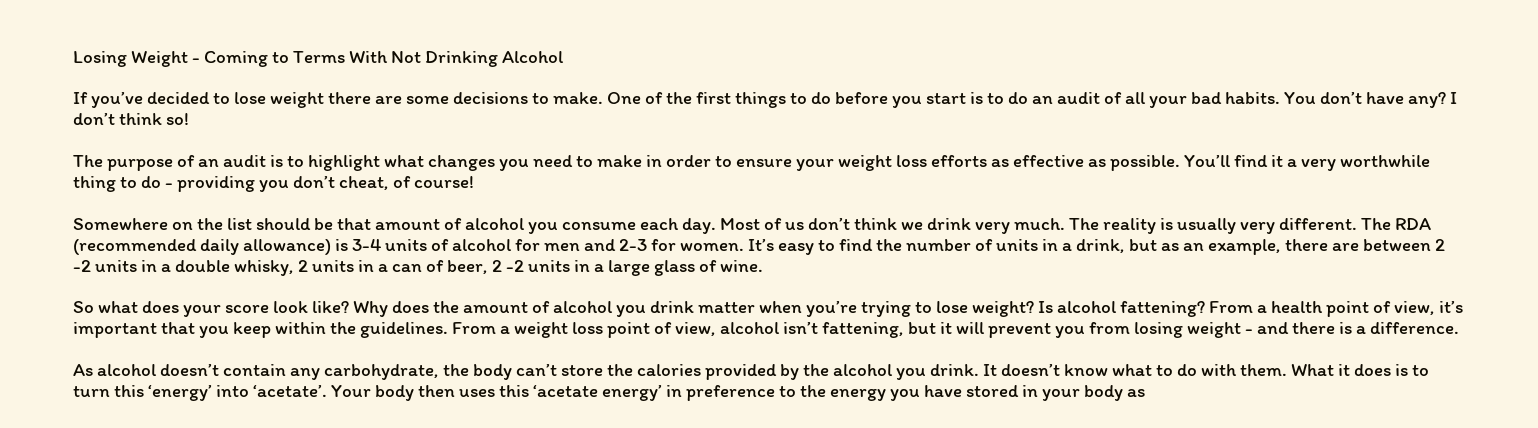Losing Weight - Coming to Terms With Not Drinking Alcohol

If you’ve decided to lose weight there are some decisions to make. One of the first things to do before you start is to do an audit of all your bad habits. You don’t have any? I don’t think so!

The purpose of an audit is to highlight what changes you need to make in order to ensure your weight loss efforts as effective as possible. You’ll find it a very worthwhile thing to do - providing you don’t cheat, of course!

Somewhere on the list should be that amount of alcohol you consume each day. Most of us don’t think we drink very much. The reality is usually very different. The RDA (recommended daily allowance) is 3-4 units of alcohol for men and 2-3 for women. It’s easy to find the number of units in a drink, but as an example, there are between 2 -2 units in a double whisky, 2 units in a can of beer, 2 -2 units in a large glass of wine.

So what does your score look like? Why does the amount of alcohol you drink matter when you’re trying to lose weight? Is alcohol fattening? From a health point of view, it’s important that you keep within the guidelines. From a weight loss point of view, alcohol isn’t fattening, but it will prevent you from losing weight - and there is a difference.

As alcohol doesn’t contain any carbohydrate, the body can’t store the calories provided by the alcohol you drink. It doesn’t know what to do with them. What it does is to turn this ‘energy’ into ‘acetate’. Your body then uses this ‘acetate energy’ in preference to the energy you have stored in your body as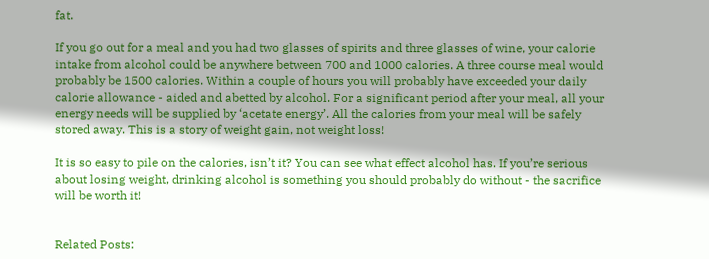fat.

If you go out for a meal and you had two glasses of spirits and three glasses of wine, your calorie intake from alcohol could be anywhere between 700 and 1000 calories. A three course meal would probably be 1500 calories. Within a couple of hours you will probably have exceeded your daily calorie allowance - aided and abetted by alcohol. For a significant period after your meal, all your energy needs will be supplied by ‘acetate energy’. All the calories from your meal will be safely stored away. This is a story of weight gain, not weight loss!

It is so easy to pile on the calories, isn’t it? You can see what effect alcohol has. If you’re serious about losing weight, drinking alcohol is something you should probably do without - the sacrifice will be worth it!


Related Posts: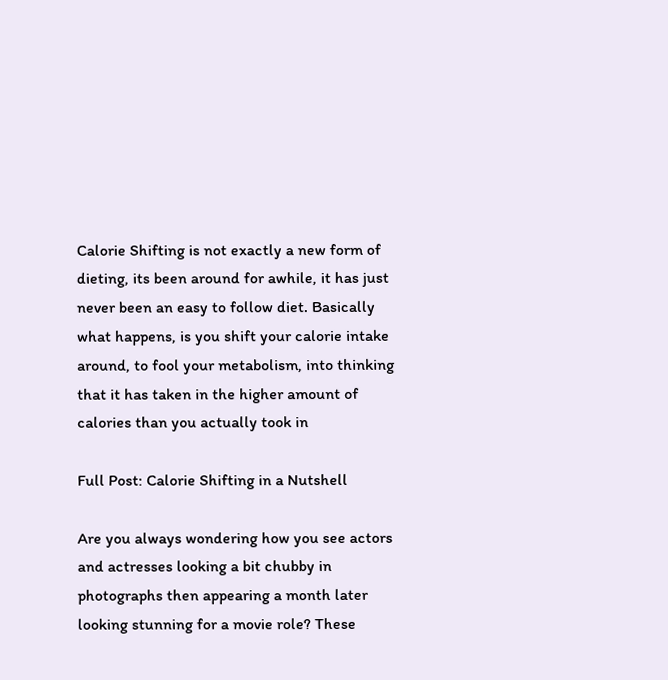Calorie Shifting is not exactly a new form of dieting, its been around for awhile, it has just never been an easy to follow diet. Basically what happens, is you shift your calorie intake around, to fool your metabolism, into thinking that it has taken in the higher amount of calories than you actually took in

Full Post: Calorie Shifting in a Nutshell

Are you always wondering how you see actors and actresses looking a bit chubby in photographs then appearing a month later looking stunning for a movie role? These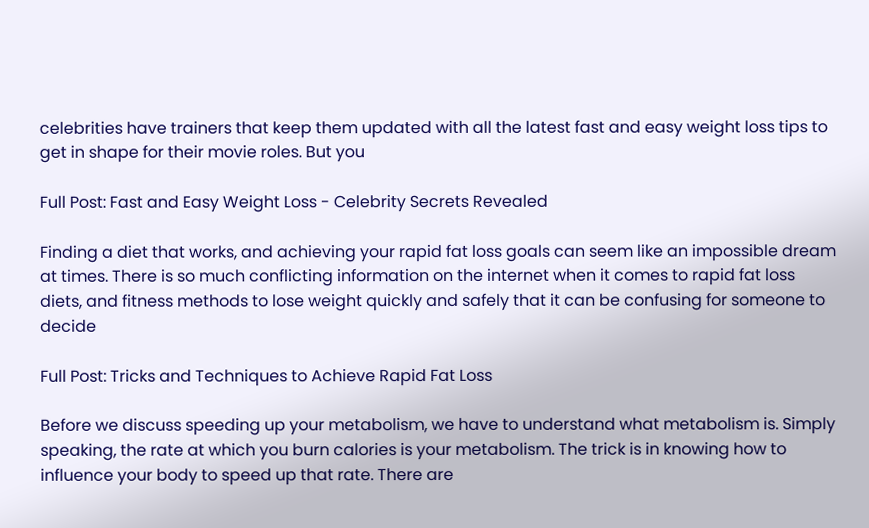celebrities have trainers that keep them updated with all the latest fast and easy weight loss tips to get in shape for their movie roles. But you

Full Post: Fast and Easy Weight Loss - Celebrity Secrets Revealed

Finding a diet that works, and achieving your rapid fat loss goals can seem like an impossible dream at times. There is so much conflicting information on the internet when it comes to rapid fat loss diets, and fitness methods to lose weight quickly and safely that it can be confusing for someone to decide

Full Post: Tricks and Techniques to Achieve Rapid Fat Loss

Before we discuss speeding up your metabolism, we have to understand what metabolism is. Simply speaking, the rate at which you burn calories is your metabolism. The trick is in knowing how to influence your body to speed up that rate. There are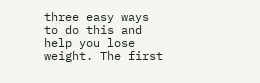three easy ways to do this and help you lose weight. The first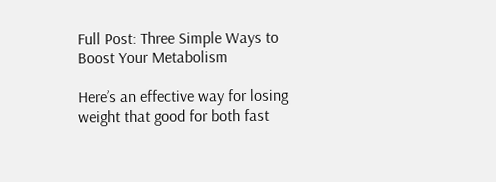Full Post: Three Simple Ways to Boost Your Metabolism

Here’s an effective way for losing weight that good for both fast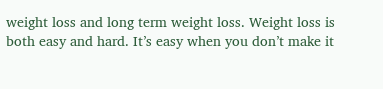weight loss and long term weight loss. Weight loss is both easy and hard. It’s easy when you don’t make it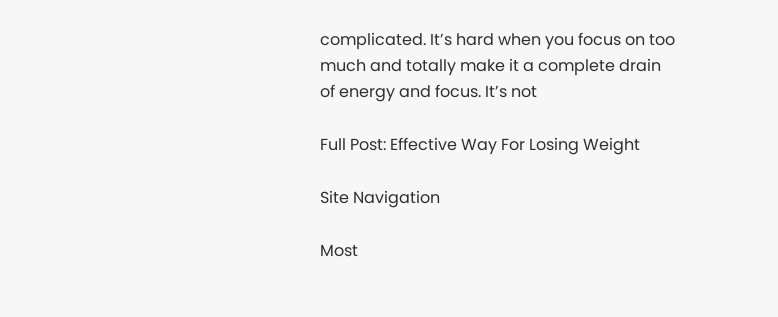complicated. It’s hard when you focus on too much and totally make it a complete drain of energy and focus. It’s not

Full Post: Effective Way For Losing Weight

Site Navigation

Most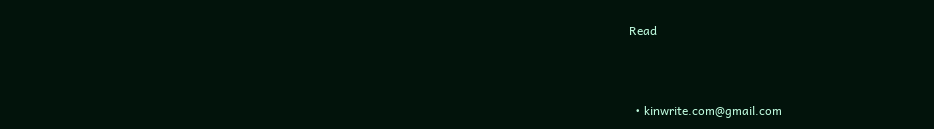Read



  • kinwrite.com@gmail.com